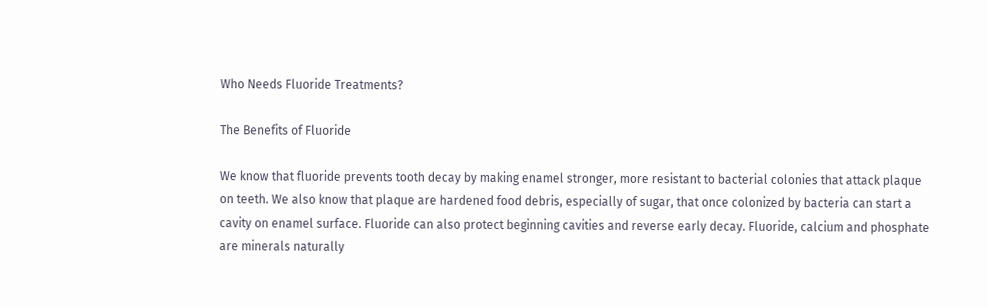Who Needs Fluoride Treatments?

The Benefits of Fluoride

We know that fluoride prevents tooth decay by making enamel stronger, more resistant to bacterial colonies that attack plaque on teeth. We also know that plaque are hardened food debris, especially of sugar, that once colonized by bacteria can start a cavity on enamel surface. Fluoride can also protect beginning cavities and reverse early decay. Fluoride, calcium and phosphate are minerals naturally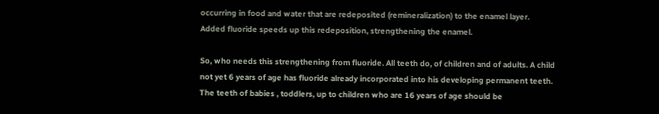occurring in food and water that are redeposited (remineralization) to the enamel layer.
Added fluoride speeds up this redeposition, strengthening the enamel.

So, who needs this strengthening from fluoride. All teeth do, of children and of adults. A child not yet 6 years of age has fluoride already incorporated into his developing permanent teeth. The teeth of babies , toddlers, up to children who are 16 years of age should be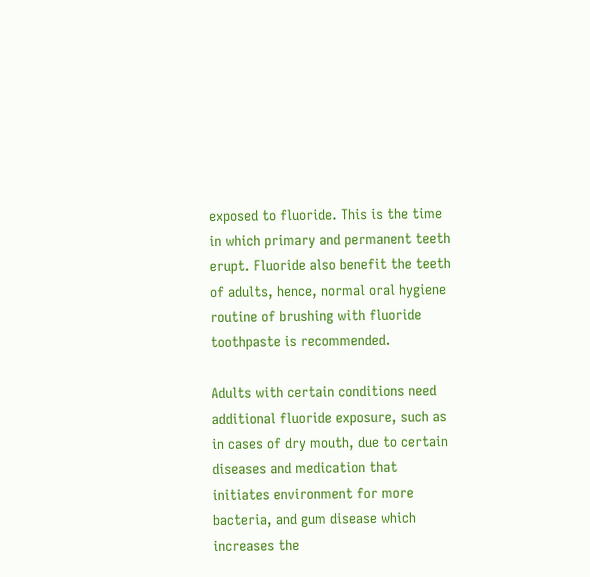exposed to fluoride. This is the time in which primary and permanent teeth erupt. Fluoride also benefit the teeth of adults, hence, normal oral hygiene routine of brushing with fluoride toothpaste is recommended.

Adults with certain conditions need additional fluoride exposure, such as in cases of dry mouth, due to certain diseases and medication that initiates environment for more bacteria, and gum disease which increases the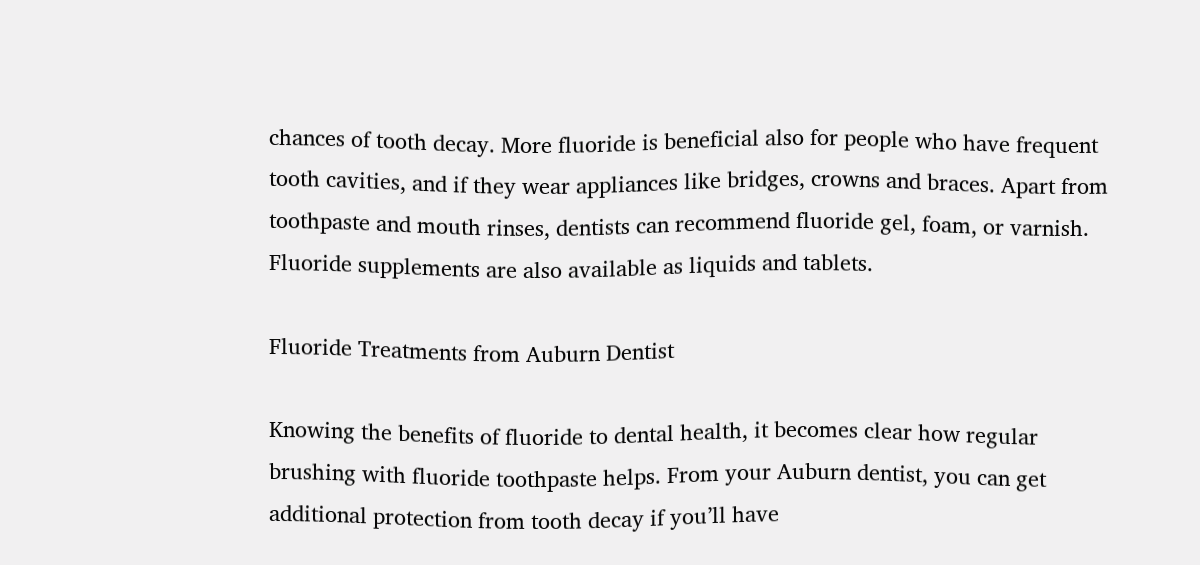chances of tooth decay. More fluoride is beneficial also for people who have frequent tooth cavities, and if they wear appliances like bridges, crowns and braces. Apart from toothpaste and mouth rinses, dentists can recommend fluoride gel, foam, or varnish. Fluoride supplements are also available as liquids and tablets.

Fluoride Treatments from Auburn Dentist

Knowing the benefits of fluoride to dental health, it becomes clear how regular brushing with fluoride toothpaste helps. From your Auburn dentist, you can get additional protection from tooth decay if you’ll have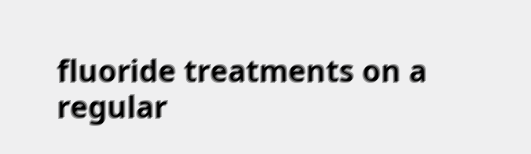fluoride treatments on a regular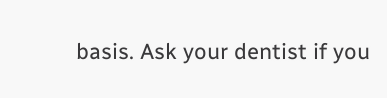basis. Ask your dentist if you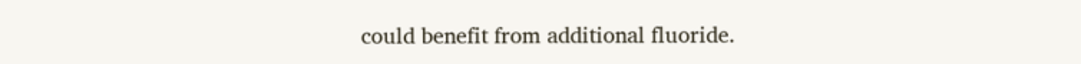could benefit from additional fluoride.